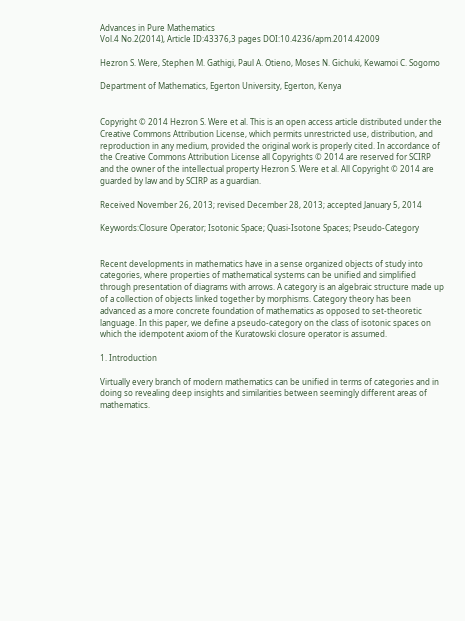Advances in Pure Mathematics
Vol.4 No.2(2014), Article ID:43376,3 pages DOI:10.4236/apm.2014.42009

Hezron S. Were, Stephen M. Gathigi, Paul A. Otieno, Moses N. Gichuki, Kewamoi C. Sogomo

Department of Mathematics, Egerton University, Egerton, Kenya


Copyright © 2014 Hezron S. Were et al. This is an open access article distributed under the Creative Commons Attribution License, which permits unrestricted use, distribution, and reproduction in any medium, provided the original work is properly cited. In accordance of the Creative Commons Attribution License all Copyrights © 2014 are reserved for SCIRP and the owner of the intellectual property Hezron S. Were et al. All Copyright © 2014 are guarded by law and by SCIRP as a guardian.

Received November 26, 2013; revised December 28, 2013; accepted January 5, 2014

Keywords:Closure Operator; Isotonic Space; Quasi-Isotone Spaces; Pseudo-Category


Recent developments in mathematics have in a sense organized objects of study into categories, where properties of mathematical systems can be unified and simplified through presentation of diagrams with arrows. A category is an algebraic structure made up of a collection of objects linked together by morphisms. Category theory has been advanced as a more concrete foundation of mathematics as opposed to set-theoretic language. In this paper, we define a pseudo-category on the class of isotonic spaces on which the idempotent axiom of the Kuratowski closure operator is assumed.

1. Introduction

Virtually every branch of modern mathematics can be unified in terms of categories and in doing so revealing deep insights and similarities between seemingly different areas of mathematics.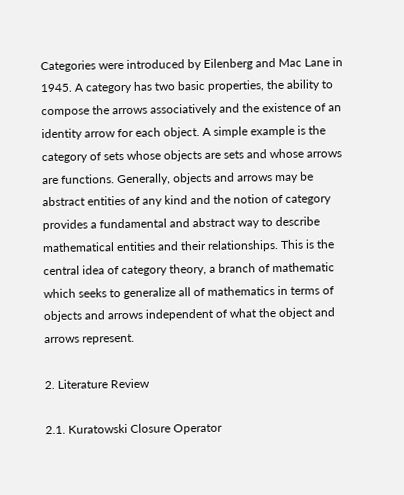Categories were introduced by Eilenberg and Mac Lane in 1945. A category has two basic properties, the ability to compose the arrows associatively and the existence of an identity arrow for each object. A simple example is the category of sets whose objects are sets and whose arrows are functions. Generally, objects and arrows may be abstract entities of any kind and the notion of category provides a fundamental and abstract way to describe mathematical entities and their relationships. This is the central idea of category theory, a branch of mathematic which seeks to generalize all of mathematics in terms of objects and arrows independent of what the object and arrows represent.

2. Literature Review

2.1. Kuratowski Closure Operator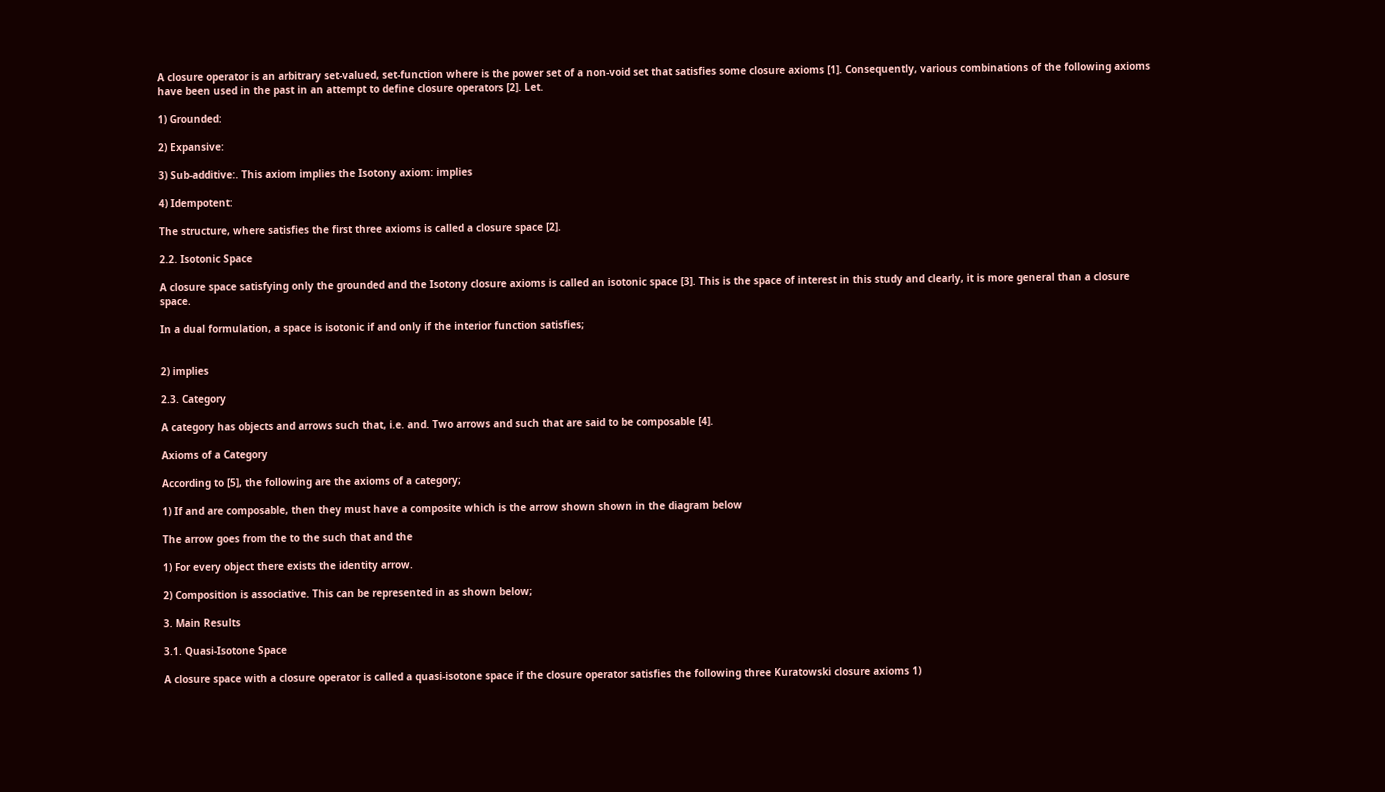A closure operator is an arbitrary set-valued, set-function where is the power set of a non-void set that satisfies some closure axioms [1]. Consequently, various combinations of the following axioms have been used in the past in an attempt to define closure operators [2]. Let.

1) Grounded:

2) Expansive:

3) Sub-additive:. This axiom implies the Isotony axiom: implies

4) Idempotent:

The structure, where satisfies the first three axioms is called a closure space [2].

2.2. Isotonic Space

A closure space satisfying only the grounded and the Isotony closure axioms is called an isotonic space [3]. This is the space of interest in this study and clearly, it is more general than a closure space.

In a dual formulation, a space is isotonic if and only if the interior function satisfies;


2) implies

2.3. Category

A category has objects and arrows such that, i.e. and. Two arrows and such that are said to be composable [4].

Axioms of a Category

According to [5], the following are the axioms of a category;

1) If and are composable, then they must have a composite which is the arrow shown shown in the diagram below

The arrow goes from the to the such that and the

1) For every object there exists the identity arrow.

2) Composition is associative. This can be represented in as shown below;

3. Main Results

3.1. Quasi-Isotone Space

A closure space with a closure operator is called a quasi-isotone space if the closure operator satisfies the following three Kuratowski closure axioms 1)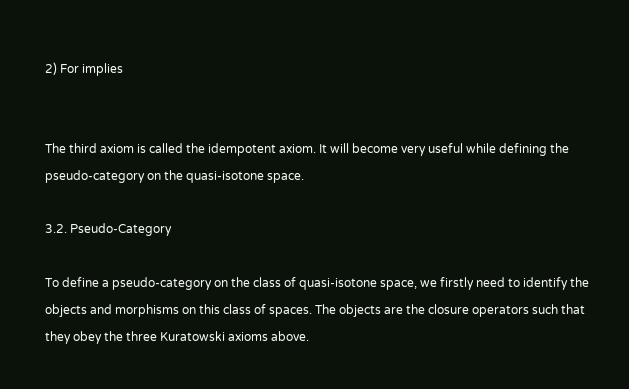2) For implies


The third axiom is called the idempotent axiom. It will become very useful while defining the pseudo-category on the quasi-isotone space.

3.2. Pseudo-Category

To define a pseudo-category on the class of quasi-isotone space, we firstly need to identify the objects and morphisms on this class of spaces. The objects are the closure operators such that they obey the three Kuratowski axioms above.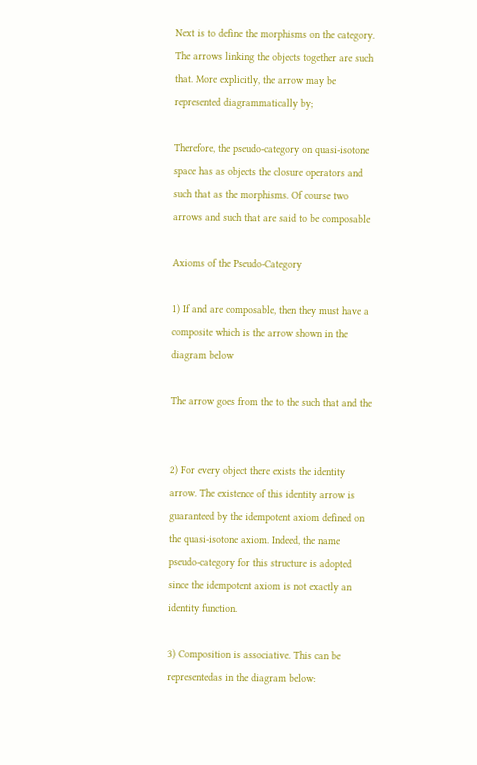Next is to define the morphisms on the category. The arrows linking the objects together are such that. More explicitly, the arrow may be represented diagrammatically by;

Therefore, the pseudo-category on quasi-isotone space has as objects the closure operators and such that as the morphisms. Of course two arrows and such that are said to be composable

Axioms of the Pseudo-Category

1) If and are composable, then they must have a composite which is the arrow shown in the diagram below

The arrow goes from the to the such that and the


2) For every object there exists the identity arrow. The existence of this identity arrow is guaranteed by the idempotent axiom defined on the quasi-isotone axiom. Indeed, the name pseudo-category for this structure is adopted since the idempotent axiom is not exactly an identity function.

3) Composition is associative. This can be representedas in the diagram below: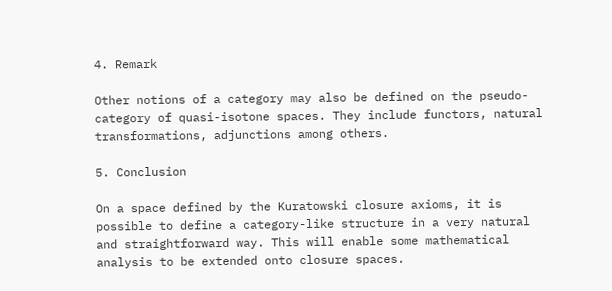4. Remark

Other notions of a category may also be defined on the pseudo-category of quasi-isotone spaces. They include functors, natural transformations, adjunctions among others.

5. Conclusion

On a space defined by the Kuratowski closure axioms, it is possible to define a category-like structure in a very natural and straightforward way. This will enable some mathematical analysis to be extended onto closure spaces.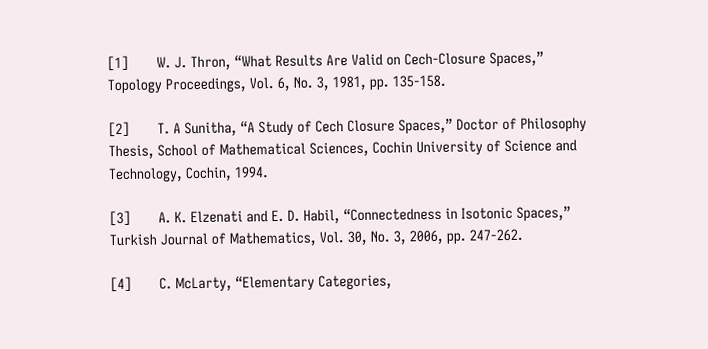[1]       W. J. Thron, “What Results Are Valid on Cech-Closure Spaces,” Topology Proceedings, Vol. 6, No. 3, 1981, pp. 135-158.

[2]       T. A Sunitha, “A Study of Cech Closure Spaces,” Doctor of Philosophy Thesis, School of Mathematical Sciences, Cochin University of Science and Technology, Cochin, 1994.

[3]       A. K. Elzenati and E. D. Habil, “Connectedness in Isotonic Spaces,” Turkish Journal of Mathematics, Vol. 30, No. 3, 2006, pp. 247-262.

[4]       C. McLarty, “Elementary Categories,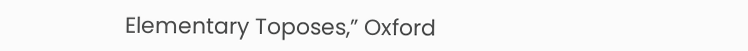Elementary Toposes,” Oxford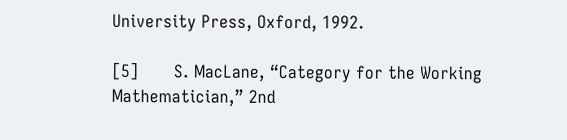University Press, Oxford, 1992.

[5]       S. MacLane, “Category for the Working Mathematician,” 2nd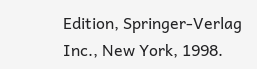Edition, Springer-Verlag Inc., New York, 1998.